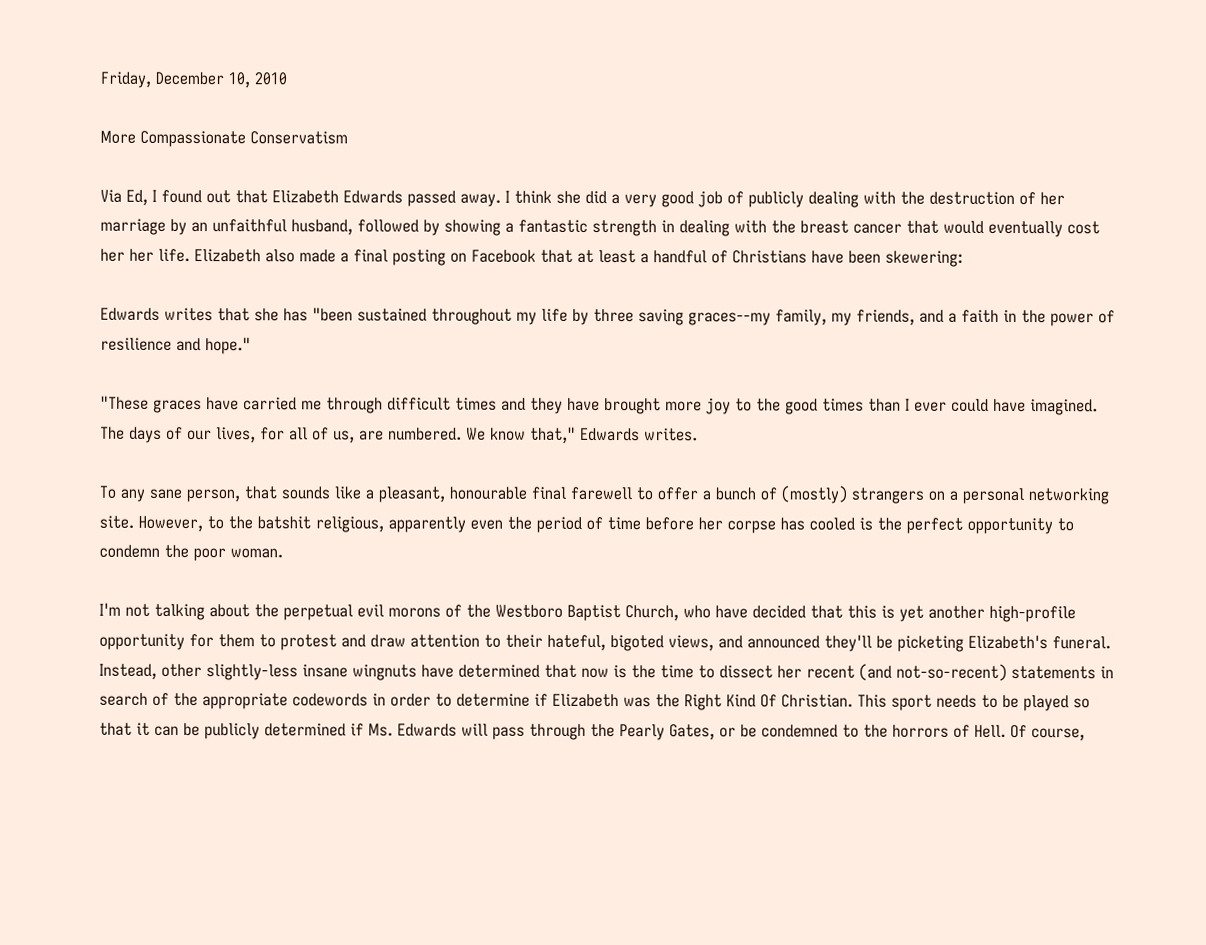Friday, December 10, 2010

More Compassionate Conservatism

Via Ed, I found out that Elizabeth Edwards passed away. I think she did a very good job of publicly dealing with the destruction of her marriage by an unfaithful husband, followed by showing a fantastic strength in dealing with the breast cancer that would eventually cost her her life. Elizabeth also made a final posting on Facebook that at least a handful of Christians have been skewering:

Edwards writes that she has "been sustained throughout my life by three saving graces--my family, my friends, and a faith in the power of resilience and hope."

"These graces have carried me through difficult times and they have brought more joy to the good times than I ever could have imagined. The days of our lives, for all of us, are numbered. We know that," Edwards writes.

To any sane person, that sounds like a pleasant, honourable final farewell to offer a bunch of (mostly) strangers on a personal networking site. However, to the batshit religious, apparently even the period of time before her corpse has cooled is the perfect opportunity to condemn the poor woman.

I'm not talking about the perpetual evil morons of the Westboro Baptist Church, who have decided that this is yet another high-profile opportunity for them to protest and draw attention to their hateful, bigoted views, and announced they'll be picketing Elizabeth's funeral. Instead, other slightly-less insane wingnuts have determined that now is the time to dissect her recent (and not-so-recent) statements in search of the appropriate codewords in order to determine if Elizabeth was the Right Kind Of Christian. This sport needs to be played so that it can be publicly determined if Ms. Edwards will pass through the Pearly Gates, or be condemned to the horrors of Hell. Of course,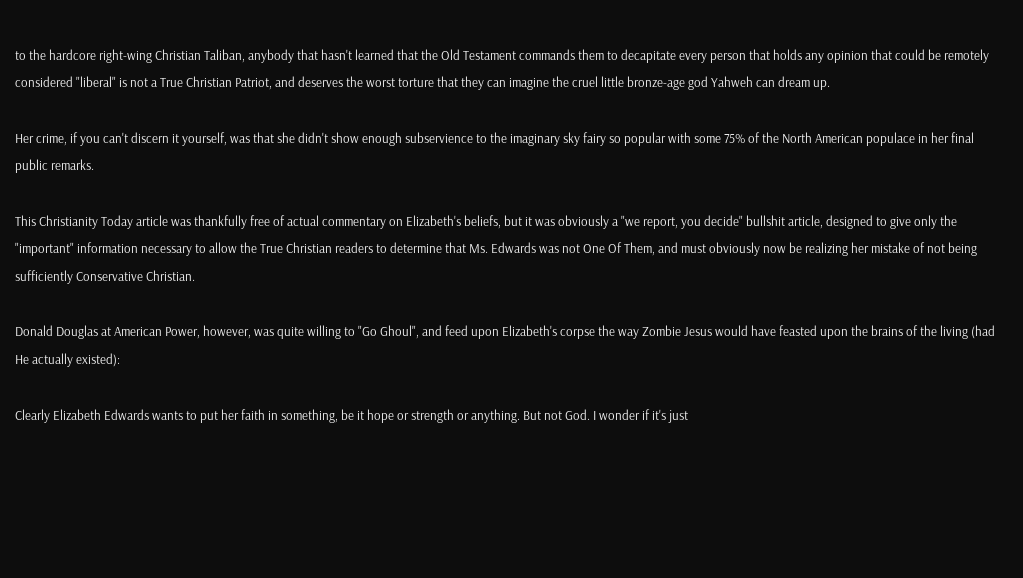to the hardcore right-wing Christian Taliban, anybody that hasn't learned that the Old Testament commands them to decapitate every person that holds any opinion that could be remotely considered "liberal" is not a True Christian Patriot, and deserves the worst torture that they can imagine the cruel little bronze-age god Yahweh can dream up.

Her crime, if you can't discern it yourself, was that she didn't show enough subservience to the imaginary sky fairy so popular with some 75% of the North American populace in her final public remarks.

This Christianity Today article was thankfully free of actual commentary on Elizabeth's beliefs, but it was obviously a "we report, you decide" bullshit article, designed to give only the "important" information necessary to allow the True Christian readers to determine that Ms. Edwards was not One Of Them, and must obviously now be realizing her mistake of not being sufficiently Conservative Christian.

Donald Douglas at American Power, however, was quite willing to "Go Ghoul", and feed upon Elizabeth's corpse the way Zombie Jesus would have feasted upon the brains of the living (had He actually existed):

Clearly Elizabeth Edwards wants to put her faith in something, be it hope or strength or anything. But not God. I wonder if it's just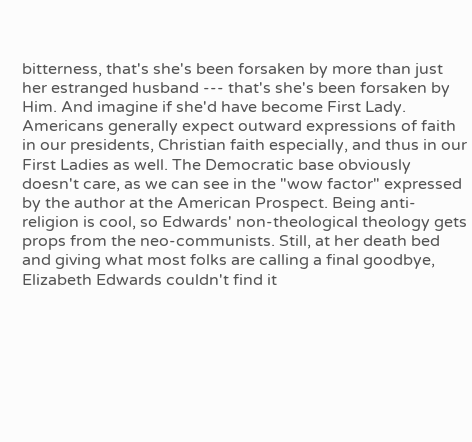bitterness, that's she's been forsaken by more than just her estranged husband --- that's she's been forsaken by Him. And imagine if she'd have become First Lady. Americans generally expect outward expressions of faith in our presidents, Christian faith especially, and thus in our First Ladies as well. The Democratic base obviously doesn't care, as we can see in the "wow factor" expressed by the author at the American Prospect. Being anti-religion is cool, so Edwards' non-theological theology gets props from the neo-communists. Still, at her death bed and giving what most folks are calling a final goodbye, Elizabeth Edwards couldn't find it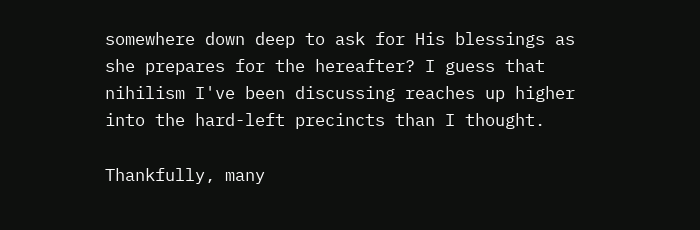somewhere down deep to ask for His blessings as she prepares for the hereafter? I guess that nihilism I've been discussing reaches up higher into the hard-left precincts than I thought.

Thankfully, many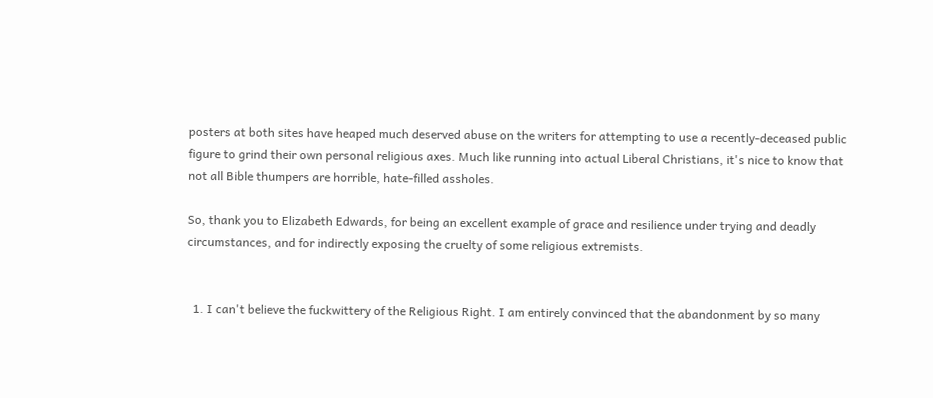posters at both sites have heaped much deserved abuse on the writers for attempting to use a recently-deceased public figure to grind their own personal religious axes. Much like running into actual Liberal Christians, it's nice to know that not all Bible thumpers are horrible, hate-filled assholes.

So, thank you to Elizabeth Edwards, for being an excellent example of grace and resilience under trying and deadly circumstances, and for indirectly exposing the cruelty of some religious extremists.


  1. I can't believe the fuckwittery of the Religious Right. I am entirely convinced that the abandonment by so many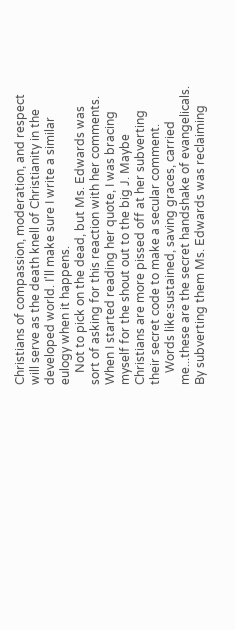Christians of compassion, moderation, and respect will serve as the death knell of Christianity in the developed world. I'll make sure I write a similar eulogy when it happens.
    Not to pick on the dead, but Ms. Edwards was sort of asking for this reaction with her comments. When I started reading her quote, I was bracing myself for the shout out to the big J. Maybe Christians are more pissed off at her subverting their secret code to make a secular comment.
    Words like:sustained, saving graces, carried me...these are the secret handshake of evangelicals. By subverting them Ms. Edwards was reclaiming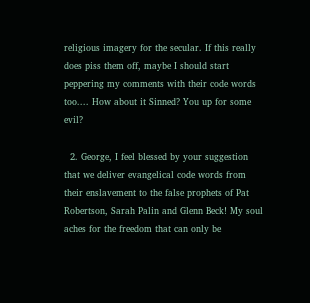religious imagery for the secular. If this really does piss them off, maybe I should start peppering my comments with their code words too.... How about it Sinned? You up for some evil?

  2. George, I feel blessed by your suggestion that we deliver evangelical code words from their enslavement to the false prophets of Pat Robertson, Sarah Palin and Glenn Beck! My soul aches for the freedom that can only be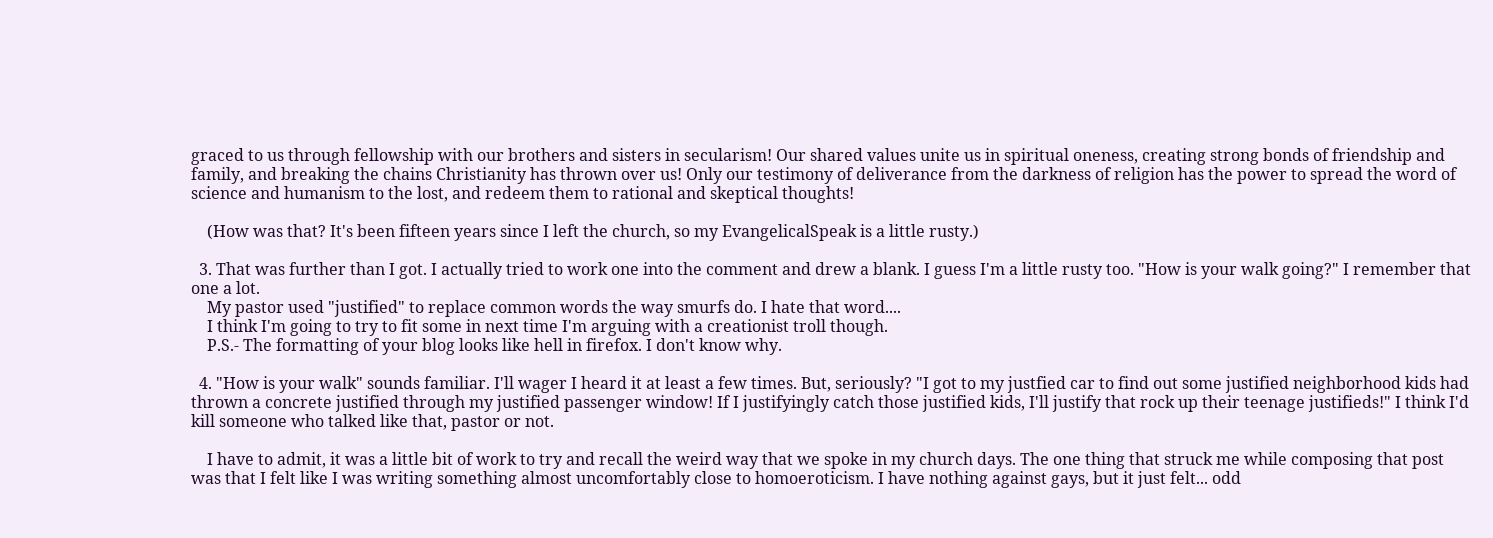graced to us through fellowship with our brothers and sisters in secularism! Our shared values unite us in spiritual oneness, creating strong bonds of friendship and family, and breaking the chains Christianity has thrown over us! Only our testimony of deliverance from the darkness of religion has the power to spread the word of science and humanism to the lost, and redeem them to rational and skeptical thoughts!

    (How was that? It's been fifteen years since I left the church, so my EvangelicalSpeak is a little rusty.)

  3. That was further than I got. I actually tried to work one into the comment and drew a blank. I guess I'm a little rusty too. "How is your walk going?" I remember that one a lot.
    My pastor used "justified" to replace common words the way smurfs do. I hate that word....
    I think I'm going to try to fit some in next time I'm arguing with a creationist troll though.
    P.S.- The formatting of your blog looks like hell in firefox. I don't know why.

  4. "How is your walk" sounds familiar. I'll wager I heard it at least a few times. But, seriously? "I got to my justfied car to find out some justified neighborhood kids had thrown a concrete justified through my justified passenger window! If I justifyingly catch those justified kids, I'll justify that rock up their teenage justifieds!" I think I'd kill someone who talked like that, pastor or not.

    I have to admit, it was a little bit of work to try and recall the weird way that we spoke in my church days. The one thing that struck me while composing that post was that I felt like I was writing something almost uncomfortably close to homoeroticism. I have nothing against gays, but it just felt... odd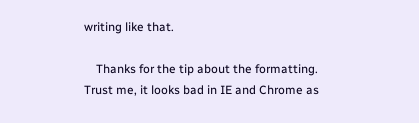writing like that.

    Thanks for the tip about the formatting. Trust me, it looks bad in IE and Chrome as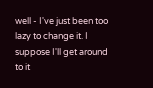well - I've just been too lazy to change it. I suppose I'll get around to it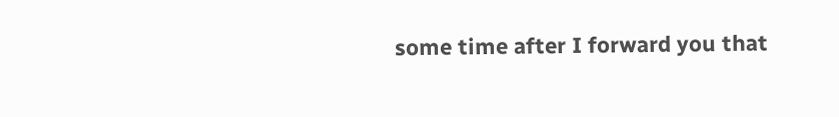some time after I forward you that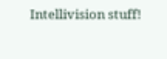Intellivision stuff!